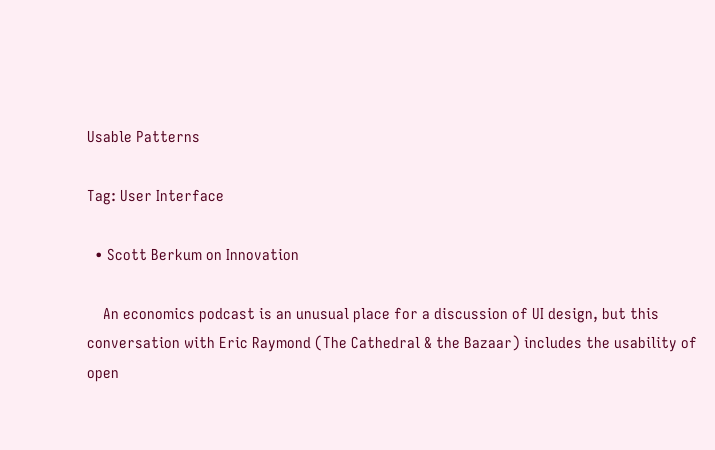Usable Patterns

Tag: User Interface

  • Scott Berkum on Innovation

    An economics podcast is an unusual place for a discussion of UI design, but this conversation with Eric Raymond (The Cathedral & the Bazaar) includes the usability of open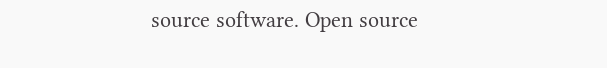source software. Open source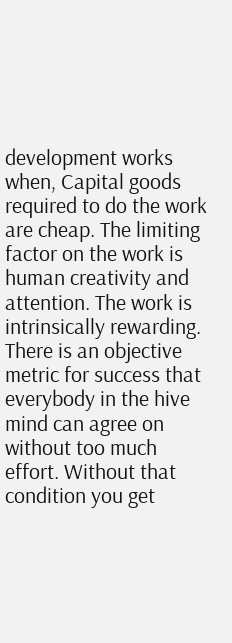development works when, Capital goods required to do the work are cheap. The limiting factor on the work is human creativity and attention. The work is intrinsically rewarding. There is an objective metric for success that everybody in the hive mind can agree on without too much effort. Without that condition you get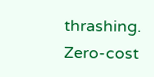thrashing. Zero-cost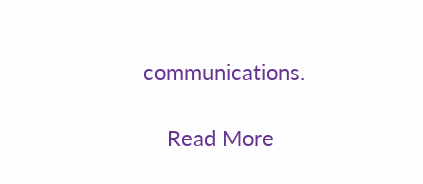communications.

    Read More